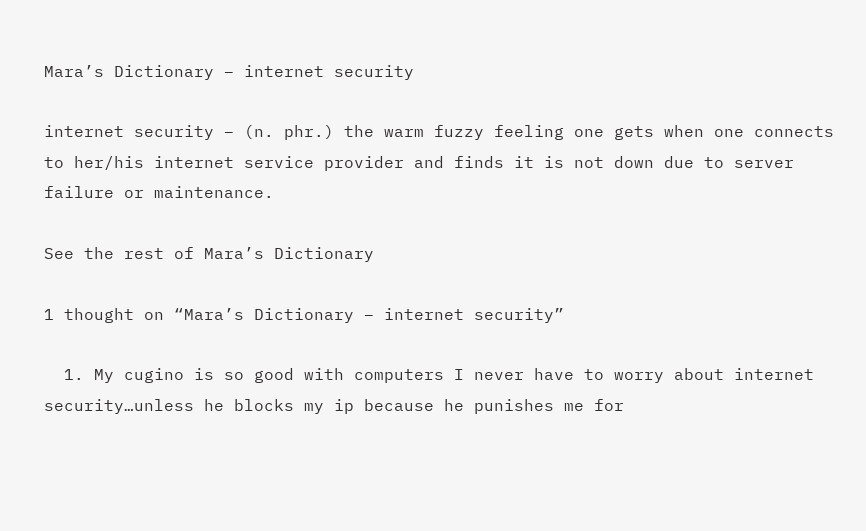Mara’s Dictionary – internet security

internet security – (n. phr.) the warm fuzzy feeling one gets when one connects to her/his internet service provider and finds it is not down due to server failure or maintenance.

See the rest of Mara’s Dictionary

1 thought on “Mara’s Dictionary – internet security”

  1. My cugino is so good with computers I never have to worry about internet security…unless he blocks my ip because he punishes me for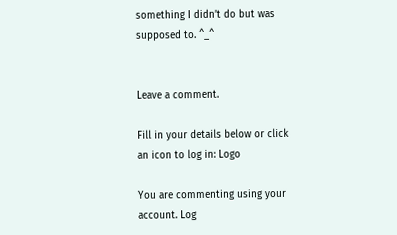something I didn’t do but was supposed to. ^_^


Leave a comment.

Fill in your details below or click an icon to log in: Logo

You are commenting using your account. Log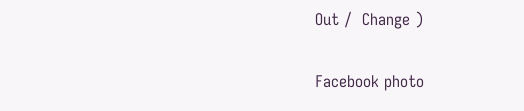Out /  Change )

Facebook photo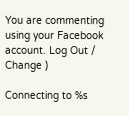You are commenting using your Facebook account. Log Out /  Change )

Connecting to %s